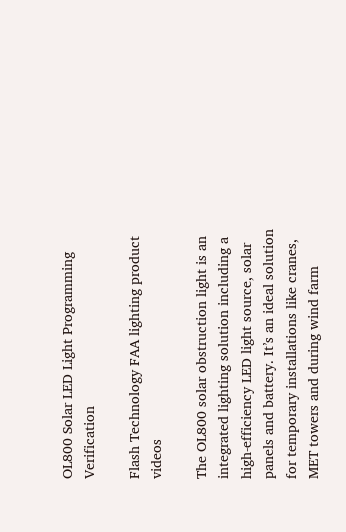OL800 Solar LED Light Programming Verification

Flash Technology FAA lighting product videos

The OL800 solar obstruction light is an integrated lighting solution including a high-efficiency LED light source, solar panels and battery. It’s an ideal solution for temporary installations like cranes, MET towers and during wind farm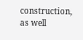construction, as well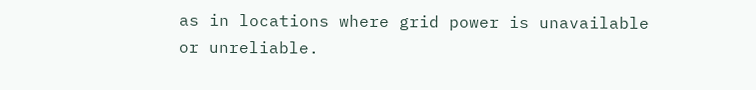as in locations where grid power is unavailable or unreliable.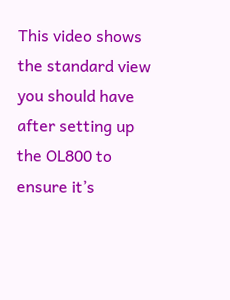This video shows the standard view you should have after setting up the OL800 to ensure it’s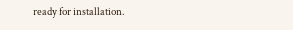ready for installation.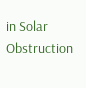in Solar Obstruction